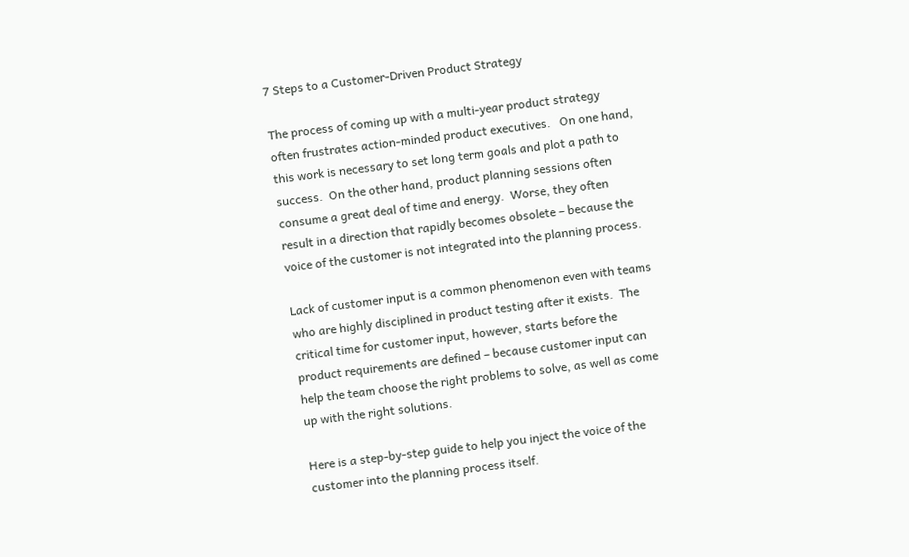7 Steps to a Customer-Driven Product Strategy

The process of coming up with a multi-year product strategy often frustrates action-minded product executives.   On one hand, this work is necessary to set long term goals and plot a path to success.  On the other hand, product planning sessions often consume a great deal of time and energy.  Worse, they often result in a direction that rapidly becomes obsolete – because the voice of the customer is not integrated into the planning process.

Lack of customer input is a common phenomenon even with teams who are highly disciplined in product testing after it exists.  The critical time for customer input, however, starts before the product requirements are defined – because customer input can help the team choose the right problems to solve, as well as come up with the right solutions.

Here is a step-by-step guide to help you inject the voice of the customer into the planning process itself.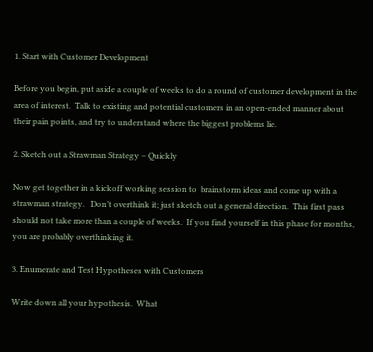1. Start with Customer Development

Before you begin, put aside a couple of weeks to do a round of customer development in the area of interest.  Talk to existing and potential customers in an open-ended manner about their pain points, and try to understand where the biggest problems lie.

2. Sketch out a Strawman Strategy – Quickly

Now get together in a kickoff working session to  brainstorm ideas and come up with a strawman strategy.   Don’t overthink it; just sketch out a general direction.  This first pass should not take more than a couple of weeks.  If you find yourself in this phase for months, you are probably overthinking it.

3. Enumerate and Test Hypotheses with Customers

Write down all your hypothesis.  What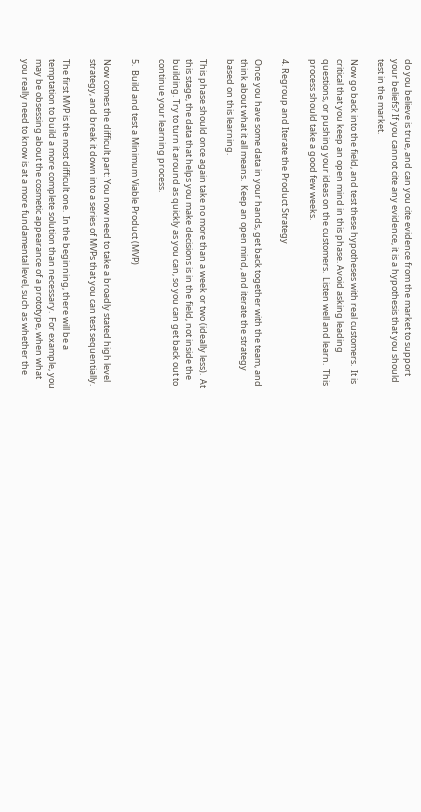do you believe is true, and can you cite evidence from the market to support your beliefs? If you cannot cite any evidence, it is a hypothesis that you should test in the market.

Now go back into the field, and test these hypotheses with real customers.  It is critical that you keep an open mind in this phase. Avoid asking leading questions, or pushing your ideas on the customers.  Listen well and learn.  This process should take a good few weeks.

4. Regroup and Iterate the Product Strategy

Once you have some data in your hands, get back together with the team, and think about what it all means.  Keep an open mind, and iterate the strategy based on this learning.

This phase should once again take no more than a week or two (ideally less).  At this stage, the data that helps you make decisions is in the field, not inside the building. Try to turn it around as quickly as you can, so you can get back out to continue your learning process.

5.  Build and test a Minimum Viable Product (MVP)

Now comes the difficult part: You now need to take a broadly stated high level strategy, and break it down into a series of MVPs that you can test sequentially.

The first MVP is the most difficult one.  In the beginning, there will be a temptation to build a more complete solution than necessary.  For example, you may be obsessing about the cosmetic appearance of a prototype, when what you really need to know is at a more fundamental level, such as whether the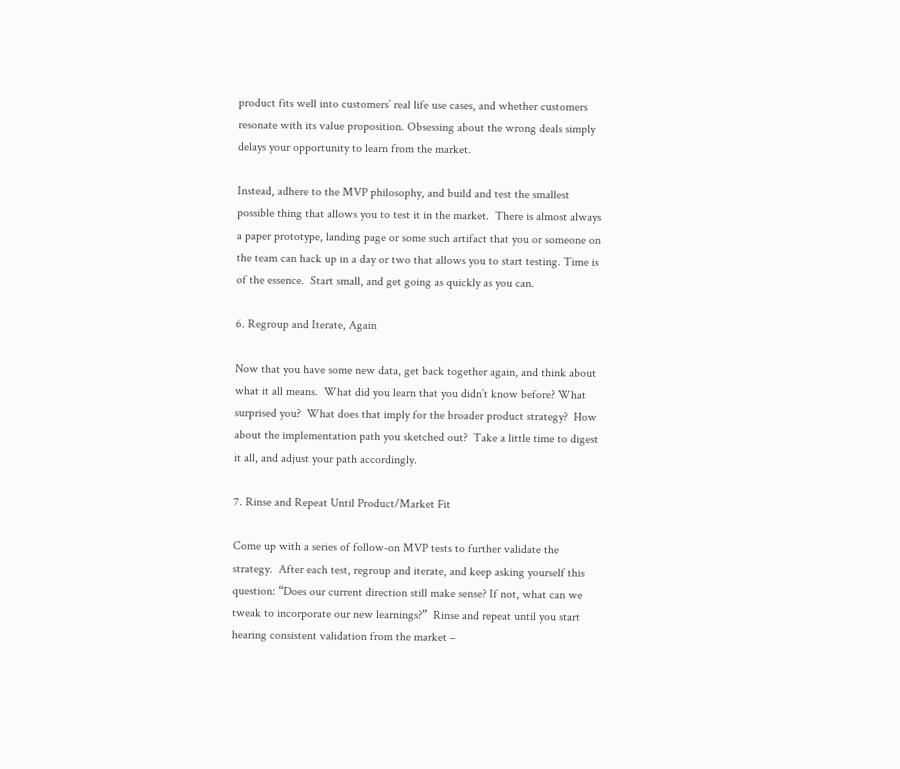product fits well into customers’ real life use cases, and whether customers resonate with its value proposition. Obsessing about the wrong deals simply delays your opportunity to learn from the market.

Instead, adhere to the MVP philosophy, and build and test the smallest possible thing that allows you to test it in the market.  There is almost always a paper prototype, landing page or some such artifact that you or someone on the team can hack up in a day or two that allows you to start testing. Time is of the essence.  Start small, and get going as quickly as you can.

6. Regroup and Iterate, Again

Now that you have some new data, get back together again, and think about what it all means.  What did you learn that you didn’t know before? What surprised you?  What does that imply for the broader product strategy?  How about the implementation path you sketched out?  Take a little time to digest it all, and adjust your path accordingly.

7. Rinse and Repeat Until Product/Market Fit

Come up with a series of follow-on MVP tests to further validate the strategy.  After each test, regroup and iterate, and keep asking yourself this question: “Does our current direction still make sense? If not, what can we tweak to incorporate our new learnings?”  Rinse and repeat until you start hearing consistent validation from the market –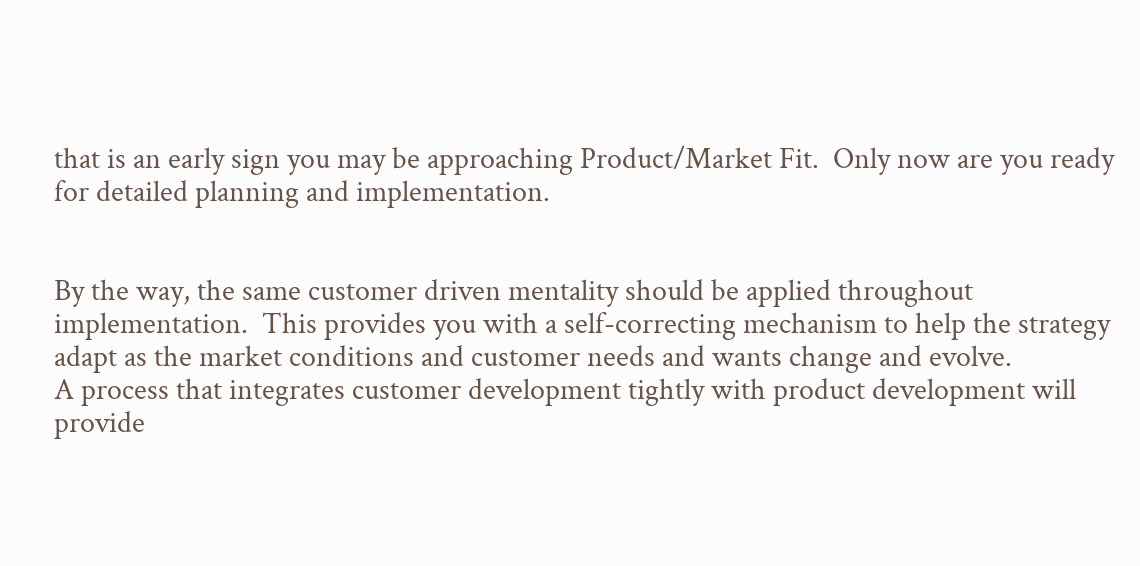that is an early sign you may be approaching Product/Market Fit.  Only now are you ready for detailed planning and implementation.


By the way, the same customer driven mentality should be applied throughout implementation.  This provides you with a self-correcting mechanism to help the strategy adapt as the market conditions and customer needs and wants change and evolve.
A process that integrates customer development tightly with product development will provide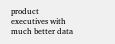product executives with much better data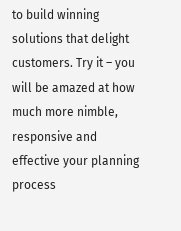to build winning solutions that delight customers. Try it – you will be amazed at how much more nimble, responsive and effective your planning process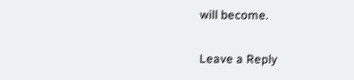will become.

Leave a Reply